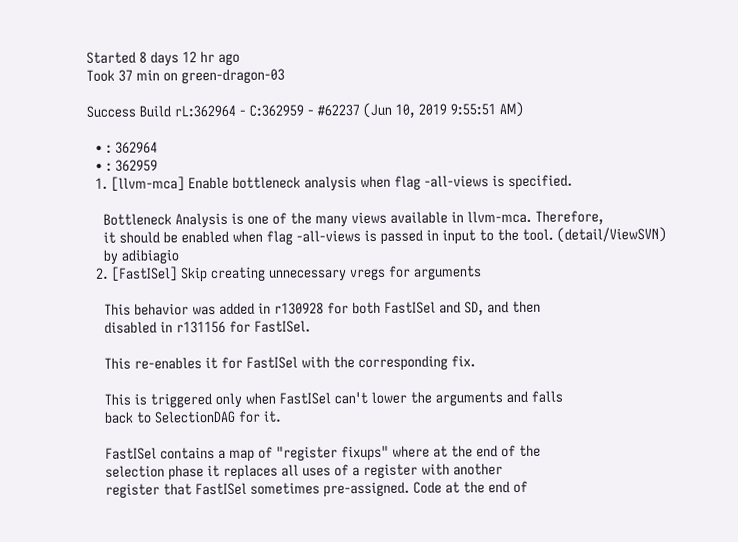Started 8 days 12 hr ago
Took 37 min on green-dragon-03

Success Build rL:362964 - C:362959 - #62237 (Jun 10, 2019 9:55:51 AM)

  • : 362964
  • : 362959
  1. [llvm-mca] Enable bottleneck analysis when flag -all-views is specified.

    Bottleneck Analysis is one of the many views available in llvm-mca. Therefore,
    it should be enabled when flag -all-views is passed in input to the tool. (detail/ViewSVN)
    by adibiagio
  2. [FastISel] Skip creating unnecessary vregs for arguments

    This behavior was added in r130928 for both FastISel and SD, and then
    disabled in r131156 for FastISel.

    This re-enables it for FastISel with the corresponding fix.

    This is triggered only when FastISel can't lower the arguments and falls
    back to SelectionDAG for it.

    FastISel contains a map of "register fixups" where at the end of the
    selection phase it replaces all uses of a register with another
    register that FastISel sometimes pre-assigned. Code at the end of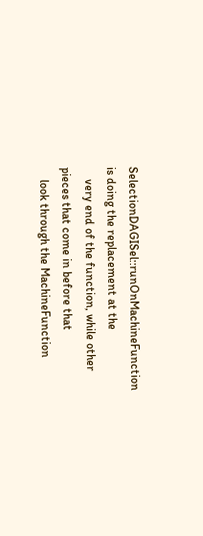SelectionDAGISel::runOnMachineFunction is doing the replacement at the
    very end of the function, while other pieces that come in before that
    look through the MachineFunction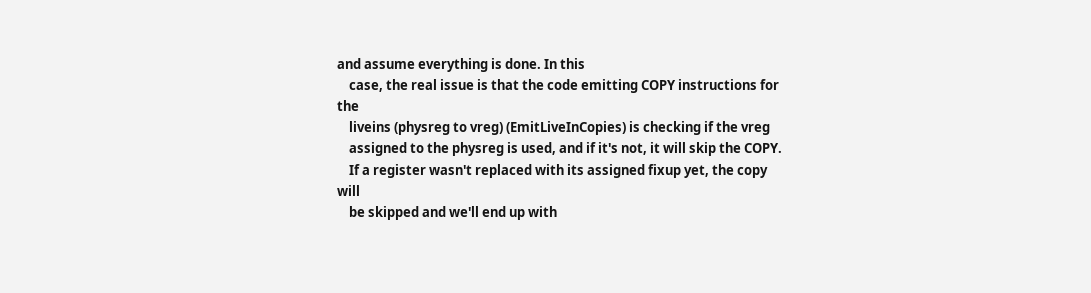and assume everything is done. In this
    case, the real issue is that the code emitting COPY instructions for the
    liveins (physreg to vreg) (EmitLiveInCopies) is checking if the vreg
    assigned to the physreg is used, and if it's not, it will skip the COPY.
    If a register wasn't replaced with its assigned fixup yet, the copy will
    be skipped and we'll end up with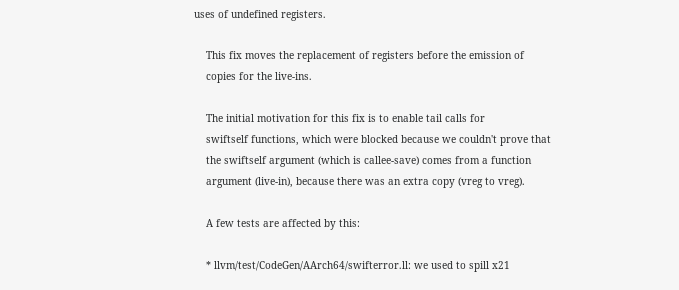uses of undefined registers.

    This fix moves the replacement of registers before the emission of
    copies for the live-ins.

    The initial motivation for this fix is to enable tail calls for
    swiftself functions, which were blocked because we couldn't prove that
    the swiftself argument (which is callee-save) comes from a function
    argument (live-in), because there was an extra copy (vreg to vreg).

    A few tests are affected by this:

    * llvm/test/CodeGen/AArch64/swifterror.ll: we used to spill x21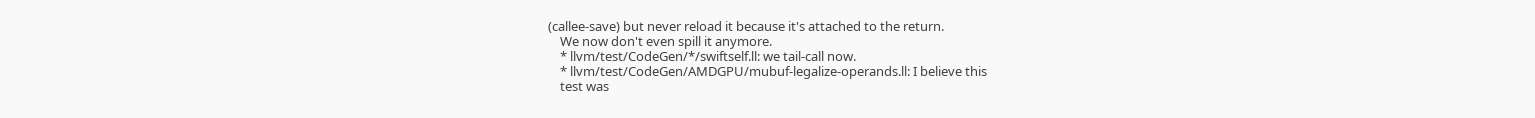(callee-save) but never reload it because it's attached to the return.
    We now don't even spill it anymore.
    * llvm/test/CodeGen/*/swiftself.ll: we tail-call now.
    * llvm/test/CodeGen/AMDGPU/mubuf-legalize-operands.ll: I believe this
    test was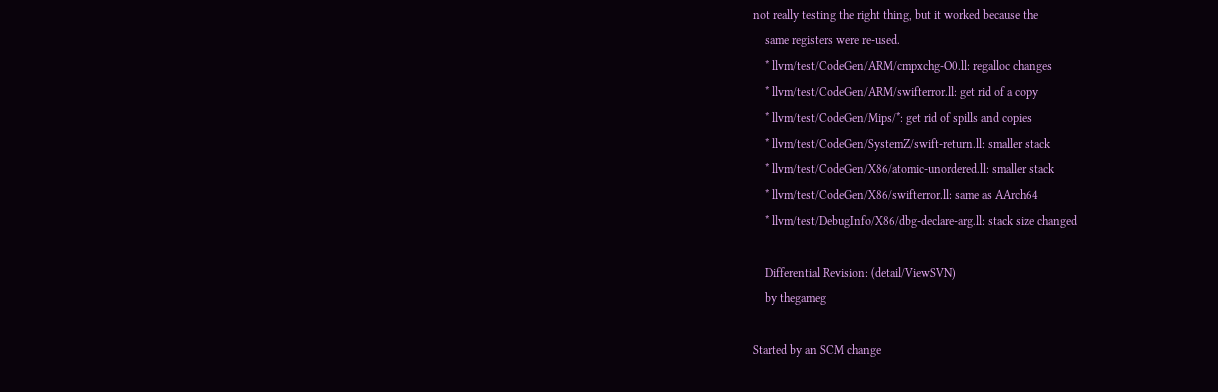not really testing the right thing, but it worked because the
    same registers were re-used.
    * llvm/test/CodeGen/ARM/cmpxchg-O0.ll: regalloc changes
    * llvm/test/CodeGen/ARM/swifterror.ll: get rid of a copy
    * llvm/test/CodeGen/Mips/*: get rid of spills and copies
    * llvm/test/CodeGen/SystemZ/swift-return.ll: smaller stack
    * llvm/test/CodeGen/X86/atomic-unordered.ll: smaller stack
    * llvm/test/CodeGen/X86/swifterror.ll: same as AArch64
    * llvm/test/DebugInfo/X86/dbg-declare-arg.ll: stack size changed

    Differential Revision: (detail/ViewSVN)
    by thegameg

Started by an SCM change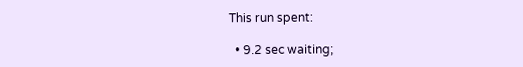This run spent:

  • 9.2 sec waiting;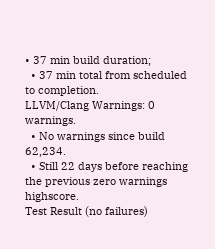• 37 min build duration;
  • 37 min total from scheduled to completion.
LLVM/Clang Warnings: 0 warnings.
  • No warnings since build 62,234.
  • Still 22 days before reaching the previous zero warnings highscore.
Test Result (no failures)